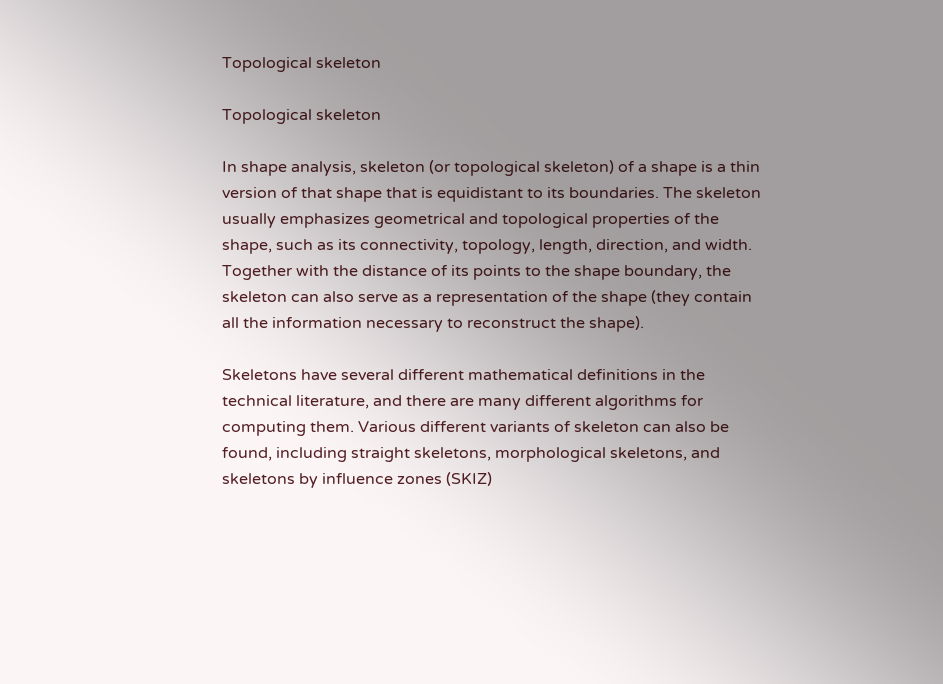Topological skeleton

Topological skeleton

In shape analysis, skeleton (or topological skeleton) of a shape is a thin version of that shape that is equidistant to its boundaries. The skeleton usually emphasizes geometrical and topological properties of the shape, such as its connectivity, topology, length, direction, and width. Together with the distance of its points to the shape boundary, the skeleton can also serve as a representation of the shape (they contain all the information necessary to reconstruct the shape).

Skeletons have several different mathematical definitions in the technical literature, and there are many different algorithms for computing them. Various different variants of skeleton can also be found, including straight skeletons, morphological skeletons, and skeletons by influence zones (SKIZ)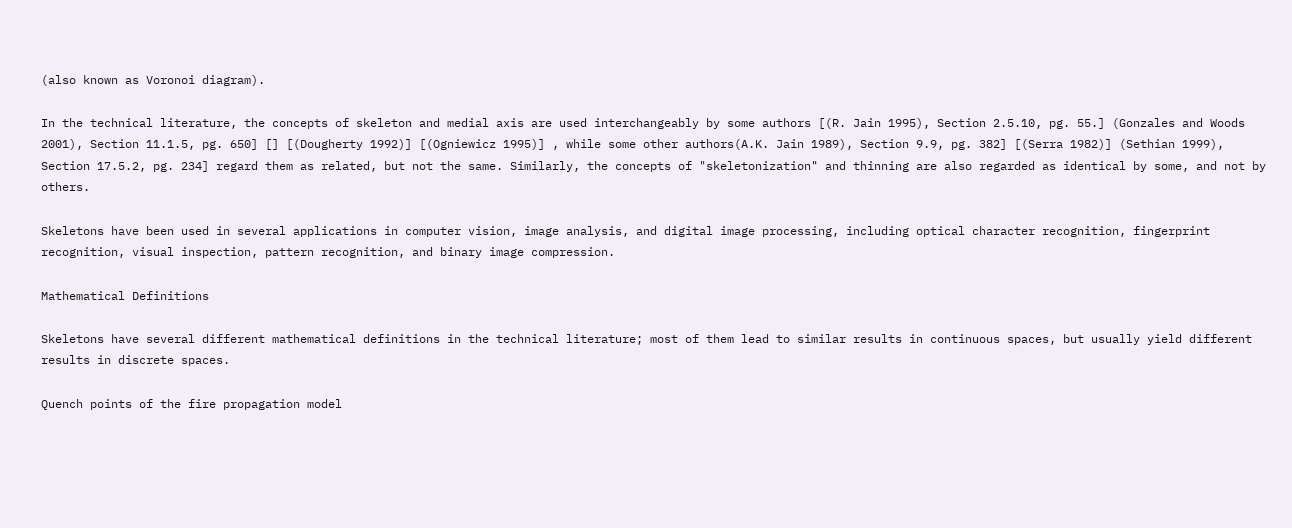(also known as Voronoi diagram).

In the technical literature, the concepts of skeleton and medial axis are used interchangeably by some authors [(R. Jain 1995), Section 2.5.10, pg. 55.] (Gonzales and Woods 2001), Section 11.1.5, pg. 650] [] [(Dougherty 1992)] [(Ogniewicz 1995)] , while some other authors(A.K. Jain 1989), Section 9.9, pg. 382] [(Serra 1982)] (Sethian 1999), Section 17.5.2, pg. 234] regard them as related, but not the same. Similarly, the concepts of "skeletonization" and thinning are also regarded as identical by some, and not by others.

Skeletons have been used in several applications in computer vision, image analysis, and digital image processing, including optical character recognition, fingerprint recognition, visual inspection, pattern recognition, and binary image compression.

Mathematical Definitions

Skeletons have several different mathematical definitions in the technical literature; most of them lead to similar results in continuous spaces, but usually yield different results in discrete spaces.

Quench points of the fire propagation model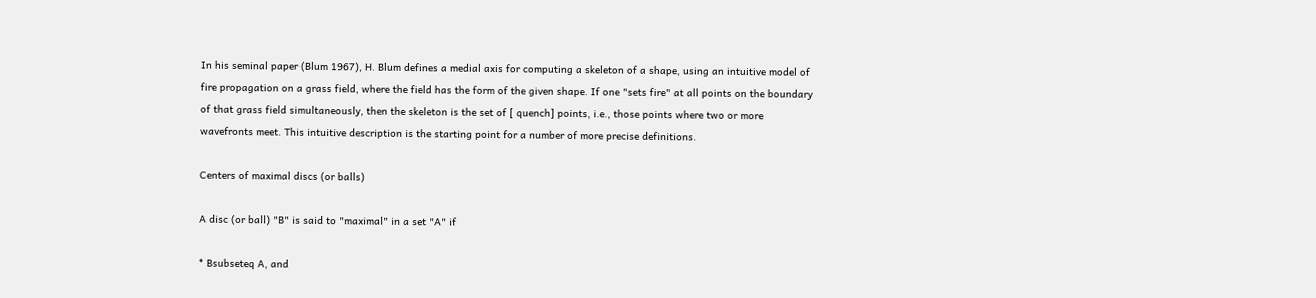In his seminal paper (Blum 1967), H. Blum defines a medial axis for computing a skeleton of a shape, using an intuitive model of fire propagation on a grass field, where the field has the form of the given shape. If one "sets fire" at all points on the boundary of that grass field simultaneously, then the skeleton is the set of [ quench] points, i.e., those points where two or more wavefronts meet. This intuitive description is the starting point for a number of more precise definitions.

Centers of maximal discs (or balls)

A disc (or ball) "B" is said to "maximal" in a set "A" if

* Bsubseteq A, and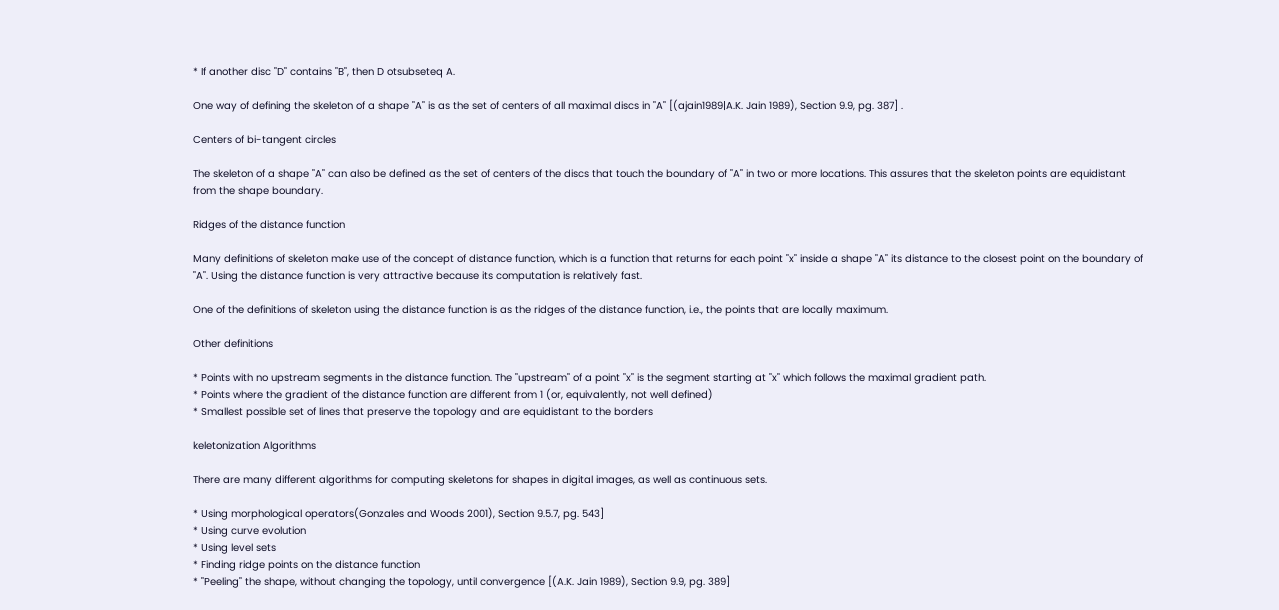* If another disc "D" contains "B", then D otsubseteq A.

One way of defining the skeleton of a shape "A" is as the set of centers of all maximal discs in "A" [(ajain1989|A.K. Jain 1989), Section 9.9, pg. 387] .

Centers of bi-tangent circles

The skeleton of a shape "A" can also be defined as the set of centers of the discs that touch the boundary of "A" in two or more locations. This assures that the skeleton points are equidistant from the shape boundary.

Ridges of the distance function

Many definitions of skeleton make use of the concept of distance function, which is a function that returns for each point "x" inside a shape "A" its distance to the closest point on the boundary of "A". Using the distance function is very attractive because its computation is relatively fast.

One of the definitions of skeleton using the distance function is as the ridges of the distance function, i.e., the points that are locally maximum.

Other definitions

* Points with no upstream segments in the distance function. The "upstream" of a point "x" is the segment starting at "x" which follows the maximal gradient path.
* Points where the gradient of the distance function are different from 1 (or, equivalently, not well defined)
* Smallest possible set of lines that preserve the topology and are equidistant to the borders

keletonization Algorithms

There are many different algorithms for computing skeletons for shapes in digital images, as well as continuous sets.

* Using morphological operators(Gonzales and Woods 2001), Section 9.5.7, pg. 543]
* Using curve evolution
* Using level sets
* Finding ridge points on the distance function
* "Peeling" the shape, without changing the topology, until convergence [(A.K. Jain 1989), Section 9.9, pg. 389]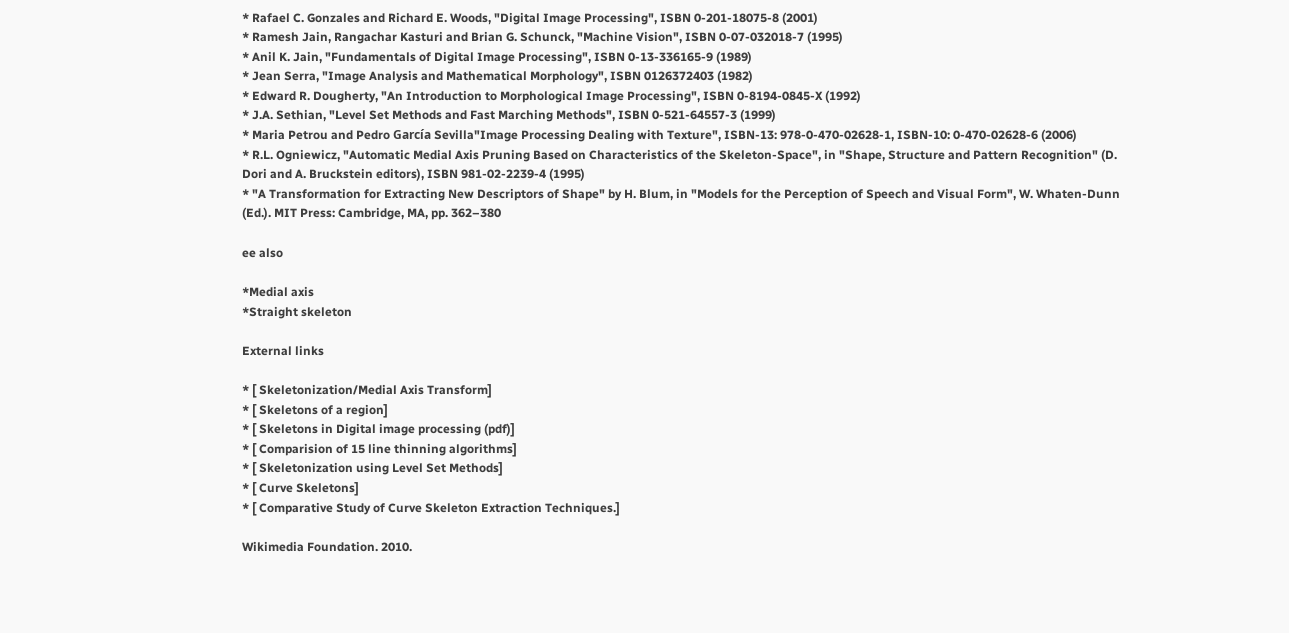* Rafael C. Gonzales and Richard E. Woods, "Digital Image Processing", ISBN 0-201-18075-8 (2001)
* Ramesh Jain, Rangachar Kasturi and Brian G. Schunck, "Machine Vision", ISBN 0-07-032018-7 (1995)
* Anil K. Jain, "Fundamentals of Digital Image Processing", ISBN 0-13-336165-9 (1989)
* Jean Serra, "Image Analysis and Mathematical Morphology", ISBN 0126372403 (1982)
* Edward R. Dougherty, "An Introduction to Morphological Image Processing", ISBN 0-8194-0845-X (1992)
* J.A. Sethian, "Level Set Methods and Fast Marching Methods", ISBN 0-521-64557-3 (1999)
* Maria Petrou and Pedro García Sevilla"Image Processing Dealing with Texture", ISBN-13: 978-0-470-02628-1, ISBN-10: 0-470-02628-6 (2006)
* R.L. Ogniewicz, "Automatic Medial Axis Pruning Based on Characteristics of the Skeleton-Space", in "Shape, Structure and Pattern Recognition" (D. Dori and A. Bruckstein editors), ISBN 981-02-2239-4 (1995)
* "A Transformation for Extracting New Descriptors of Shape" by H. Blum, in "Models for the Perception of Speech and Visual Form", W. Whaten-Dunn (Ed.). MIT Press: Cambridge, MA, pp. 362–380

ee also

*Medial axis
*Straight skeleton

External links

* [ Skeletonization/Medial Axis Transform]
* [ Skeletons of a region]
* [ Skeletons in Digital image processing (pdf)]
* [ Comparision of 15 line thinning algorithms]
* [ Skeletonization using Level Set Methods]
* [ Curve Skeletons]
* [ Comparative Study of Curve Skeleton Extraction Techniques.]

Wikimedia Foundation. 2010.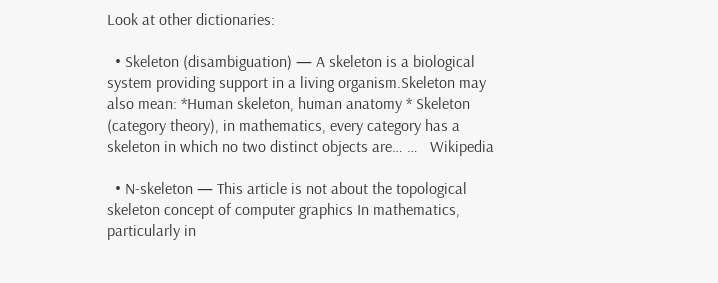Look at other dictionaries:

  • Skeleton (disambiguation) — A skeleton is a biological system providing support in a living organism.Skeleton may also mean: *Human skeleton, human anatomy * Skeleton (category theory), in mathematics, every category has a skeleton in which no two distinct objects are… …   Wikipedia

  • N-skeleton — This article is not about the topological skeleton concept of computer graphics In mathematics, particularly in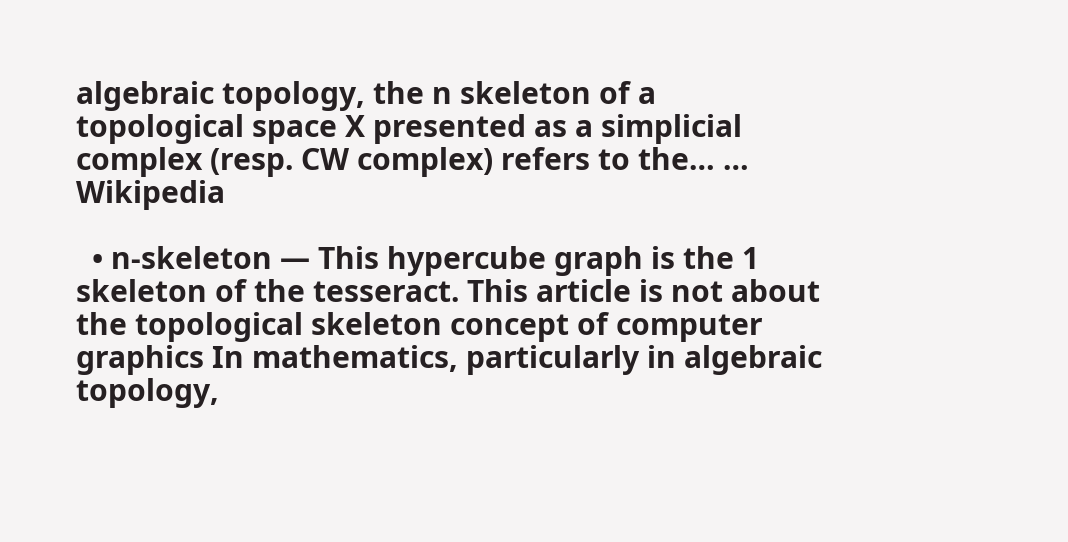algebraic topology, the n skeleton of a topological space X presented as a simplicial complex (resp. CW complex) refers to the… …   Wikipedia

  • n-skeleton — This hypercube graph is the 1 skeleton of the tesseract. This article is not about the topological skeleton concept of computer graphics In mathematics, particularly in algebraic topology,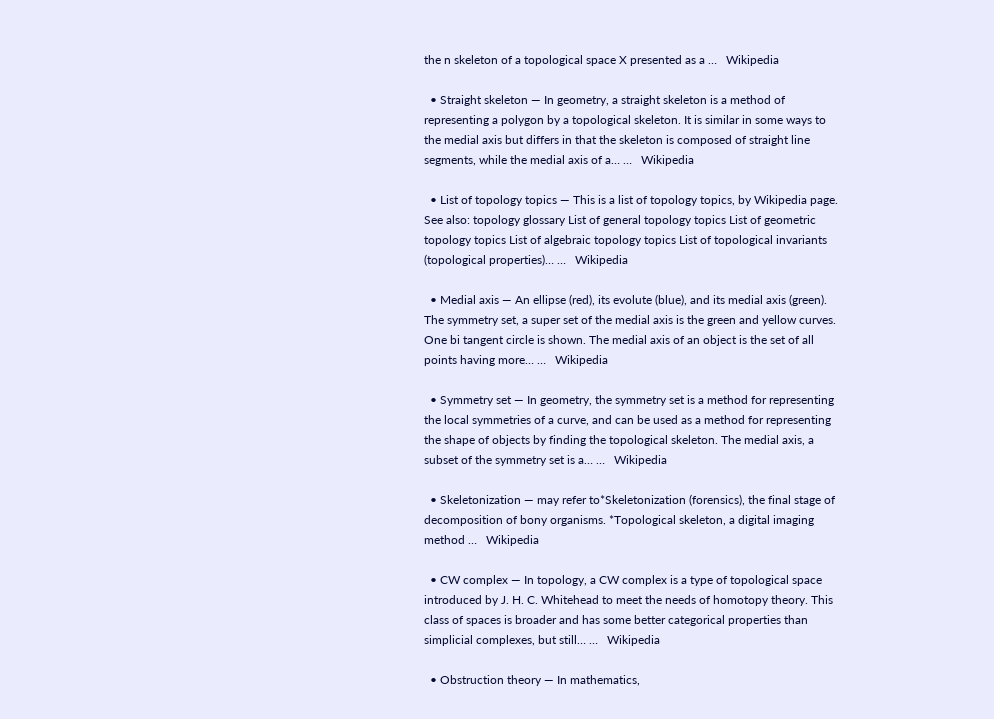the n skeleton of a topological space X presented as a …   Wikipedia

  • Straight skeleton — In geometry, a straight skeleton is a method of representing a polygon by a topological skeleton. It is similar in some ways to the medial axis but differs in that the skeleton is composed of straight line segments, while the medial axis of a… …   Wikipedia

  • List of topology topics — This is a list of topology topics, by Wikipedia page. See also: topology glossary List of general topology topics List of geometric topology topics List of algebraic topology topics List of topological invariants (topological properties)… …   Wikipedia

  • Medial axis — An ellipse (red), its evolute (blue), and its medial axis (green). The symmetry set, a super set of the medial axis is the green and yellow curves. One bi tangent circle is shown. The medial axis of an object is the set of all points having more… …   Wikipedia

  • Symmetry set — In geometry, the symmetry set is a method for representing the local symmetries of a curve, and can be used as a method for representing the shape of objects by finding the topological skeleton. The medial axis, a subset of the symmetry set is a… …   Wikipedia

  • Skeletonization — may refer to*Skeletonization (forensics), the final stage of decomposition of bony organisms. *Topological skeleton, a digital imaging method …   Wikipedia

  • CW complex — In topology, a CW complex is a type of topological space introduced by J. H. C. Whitehead to meet the needs of homotopy theory. This class of spaces is broader and has some better categorical properties than simplicial complexes, but still… …   Wikipedia

  • Obstruction theory — In mathematics,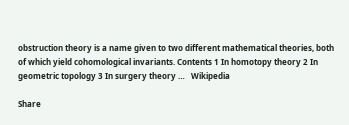obstruction theory is a name given to two different mathematical theories, both of which yield cohomological invariants. Contents 1 In homotopy theory 2 In geometric topology 3 In surgery theory …   Wikipedia

Share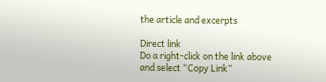the article and excerpts

Direct link
Do a right-click on the link above
and select “Copy Link”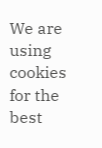We are using cookies for the best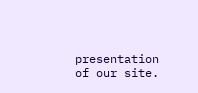presentation of our site.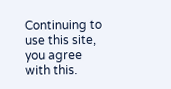Continuing to use this site, you agree with this.